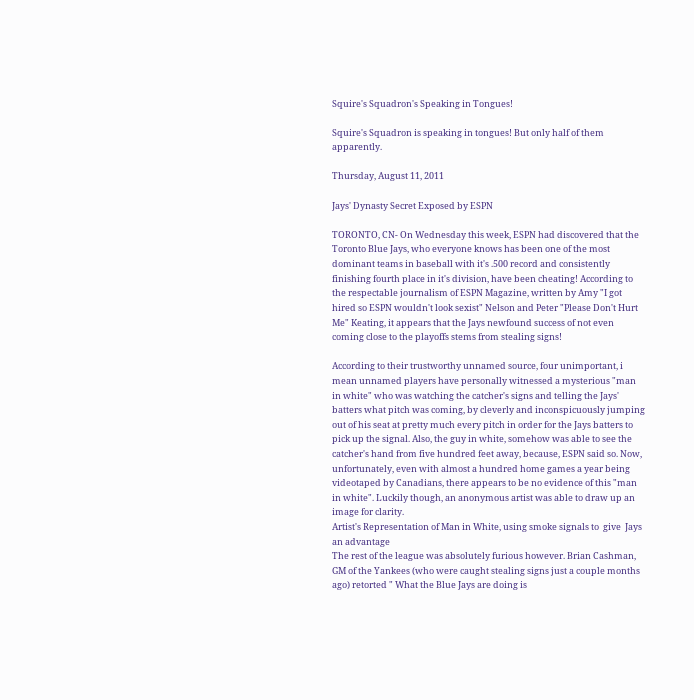Squire's Squadron's Speaking in Tongues!

Squire's Squadron is speaking in tongues! But only half of them apparently.

Thursday, August 11, 2011

Jays' Dynasty Secret Exposed by ESPN

TORONTO, CN- On Wednesday this week, ESPN had discovered that the Toronto Blue Jays, who everyone knows has been one of the most dominant teams in baseball with it's .500 record and consistently finishing fourth place in it's division, have been cheating! According to the respectable journalism of ESPN Magazine, written by Amy "I got hired so ESPN wouldn't look sexist" Nelson and Peter "Please Don't Hurt Me" Keating, it appears that the Jays newfound success of not even coming close to the playoffs stems from stealing signs!

According to their trustworthy unnamed source, four unimportant, i mean unnamed players have personally witnessed a mysterious "man in white" who was watching the catcher's signs and telling the Jays' batters what pitch was coming, by cleverly and inconspicuously jumping out of his seat at pretty much every pitch in order for the Jays batters to pick up the signal. Also, the guy in white, somehow was able to see the catcher's hand from five hundred feet away, because, ESPN said so. Now, unfortunately, even with almost a hundred home games a year being videotaped by Canadians, there appears to be no evidence of this "man in white". Luckily though, an anonymous artist was able to draw up an image for clarity.
Artist's Representation of Man in White, using smoke signals to  give  Jays an advantage
The rest of the league was absolutely furious however. Brian Cashman, GM of the Yankees (who were caught stealing signs just a couple months ago) retorted " What the Blue Jays are doing is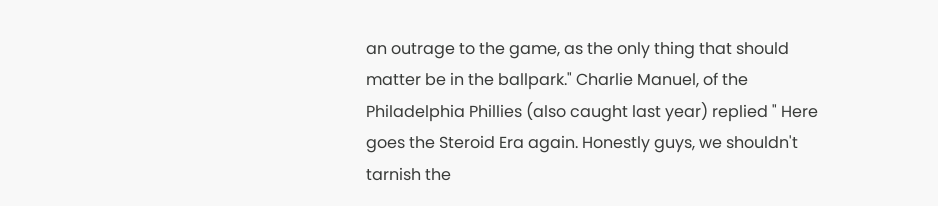an outrage to the game, as the only thing that should matter be in the ballpark." Charlie Manuel, of the Philadelphia Phillies (also caught last year) replied " Here goes the Steroid Era again. Honestly guys, we shouldn't tarnish the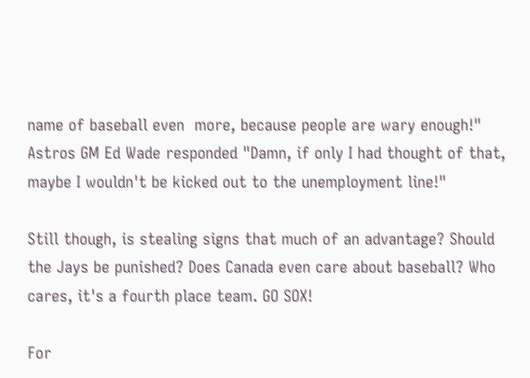name of baseball even  more, because people are wary enough!" Astros GM Ed Wade responded "Damn, if only I had thought of that, maybe I wouldn't be kicked out to the unemployment line!"

Still though, is stealing signs that much of an advantage? Should the Jays be punished? Does Canada even care about baseball? Who cares, it's a fourth place team. GO SOX!

For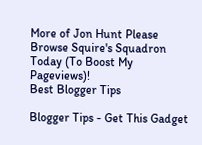More of Jon Hunt Please Browse Squire's Squadron Today (To Boost My Pageviews)!
Best Blogger Tips

Blogger Tips - Get This Gadget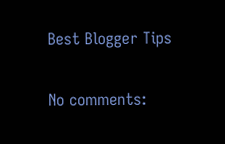Best Blogger Tips

No comments: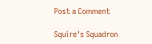Post a Comment

Squire's Squadron